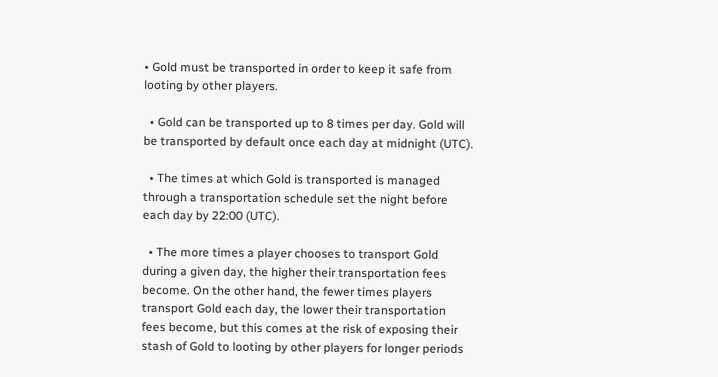• Gold must be transported in order to keep it safe from looting by other players.

  • Gold can be transported up to 8 times per day. Gold will be transported by default once each day at midnight (UTC).

  • The times at which Gold is transported is managed through a transportation schedule set the night before each day by 22:00 (UTC).

  • The more times a player chooses to transport Gold during a given day, the higher their transportation fees become. On the other hand, the fewer times players transport Gold each day, the lower their transportation fees become, but this comes at the risk of exposing their stash of Gold to looting by other players for longer periods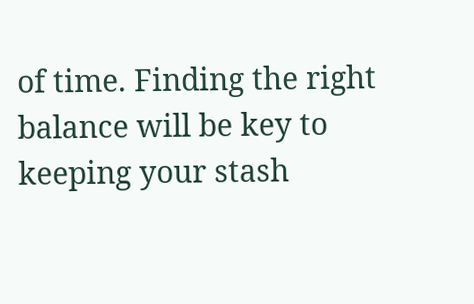of time. Finding the right balance will be key to keeping your stash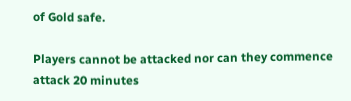of Gold safe.

Players cannot be attacked nor can they commence attack 20 minutes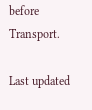before Transport.

Last updated